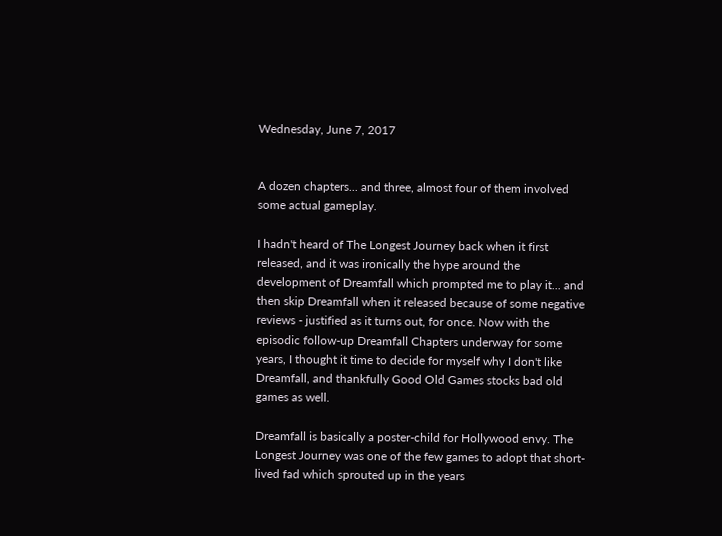Wednesday, June 7, 2017


A dozen chapters... and three, almost four of them involved some actual gameplay.

I hadn't heard of The Longest Journey back when it first released, and it was ironically the hype around the development of Dreamfall which prompted me to play it... and then skip Dreamfall when it released because of some negative reviews - justified as it turns out, for once. Now with the episodic follow-up Dreamfall Chapters underway for some years, I thought it time to decide for myself why I don't like Dreamfall, and thankfully Good Old Games stocks bad old games as well.

Dreamfall is basically a poster-child for Hollywood envy. The Longest Journey was one of the few games to adopt that short-lived fad which sprouted up in the years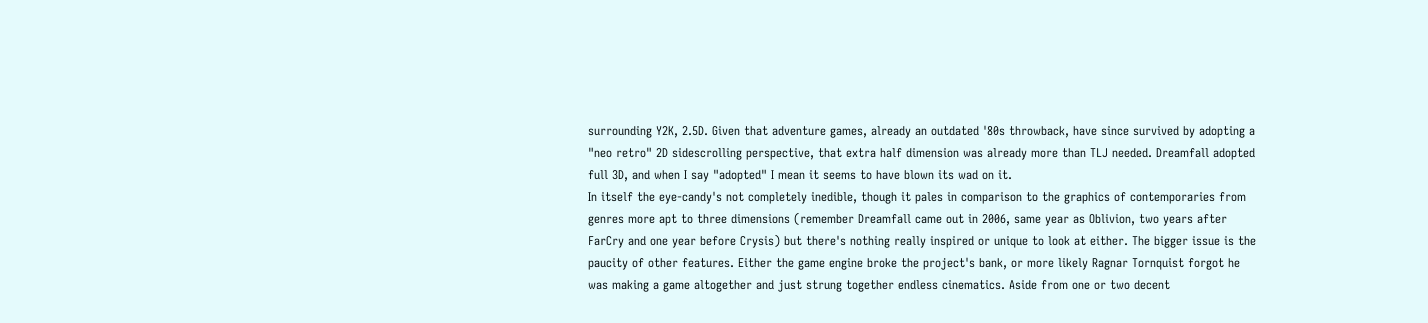surrounding Y2K, 2.5D. Given that adventure games, already an outdated '80s throwback, have since survived by adopting a "neo retro" 2D sidescrolling perspective, that extra half dimension was already more than TLJ needed. Dreamfall adopted full 3D, and when I say "adopted" I mean it seems to have blown its wad on it.
In itself the eye-candy's not completely inedible, though it pales in comparison to the graphics of contemporaries from genres more apt to three dimensions (remember Dreamfall came out in 2006, same year as Oblivion, two years after FarCry and one year before Crysis) but there's nothing really inspired or unique to look at either. The bigger issue is the paucity of other features. Either the game engine broke the project's bank, or more likely Ragnar Tornquist forgot he was making a game altogether and just strung together endless cinematics. Aside from one or two decent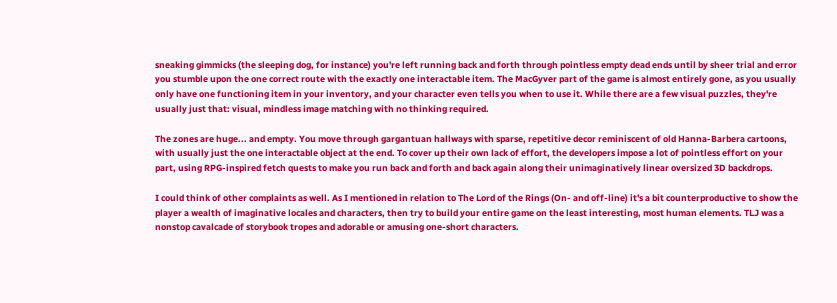sneaking gimmicks (the sleeping dog, for instance) you're left running back and forth through pointless empty dead ends until by sheer trial and error you stumble upon the one correct route with the exactly one interactable item. The MacGyver part of the game is almost entirely gone, as you usually only have one functioning item in your inventory, and your character even tells you when to use it. While there are a few visual puzzles, they're usually just that: visual, mindless image matching with no thinking required.

The zones are huge... and empty. You move through gargantuan hallways with sparse, repetitive decor reminiscent of old Hanna-Barbera cartoons, with usually just the one interactable object at the end. To cover up their own lack of effort, the developers impose a lot of pointless effort on your part, using RPG-inspired fetch quests to make you run back and forth and back again along their unimaginatively linear oversized 3D backdrops.

I could think of other complaints as well. As I mentioned in relation to The Lord of the Rings (On- and off-line) it's a bit counterproductive to show the player a wealth of imaginative locales and characters, then try to build your entire game on the least interesting, most human elements. TLJ was a nonstop cavalcade of storybook tropes and adorable or amusing one-short characters.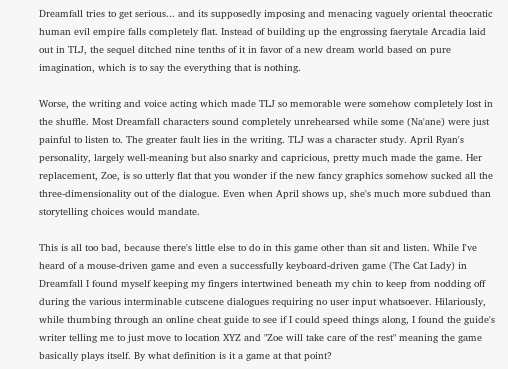Dreamfall tries to get serious... and its supposedly imposing and menacing vaguely oriental theocratic human evil empire falls completely flat. Instead of building up the engrossing faerytale Arcadia laid out in TLJ, the sequel ditched nine tenths of it in favor of a new dream world based on pure imagination, which is to say the everything that is nothing.

Worse, the writing and voice acting which made TLJ so memorable were somehow completely lost in the shuffle. Most Dreamfall characters sound completely unrehearsed while some (Na'ane) were just painful to listen to. The greater fault lies in the writing. TLJ was a character study. April Ryan's personality, largely well-meaning but also snarky and capricious, pretty much made the game. Her replacement, Zoe, is so utterly flat that you wonder if the new fancy graphics somehow sucked all the three-dimensionality out of the dialogue. Even when April shows up, she's much more subdued than storytelling choices would mandate.

This is all too bad, because there's little else to do in this game other than sit and listen. While I've heard of a mouse-driven game and even a successfully keyboard-driven game (The Cat Lady) in Dreamfall I found myself keeping my fingers intertwined beneath my chin to keep from nodding off during the various interminable cutscene dialogues requiring no user input whatsoever. Hilariously, while thumbing through an online cheat guide to see if I could speed things along, I found the guide's writer telling me to just move to location XYZ and "Zoe will take care of the rest" meaning the game basically plays itself. By what definition is it a game at that point?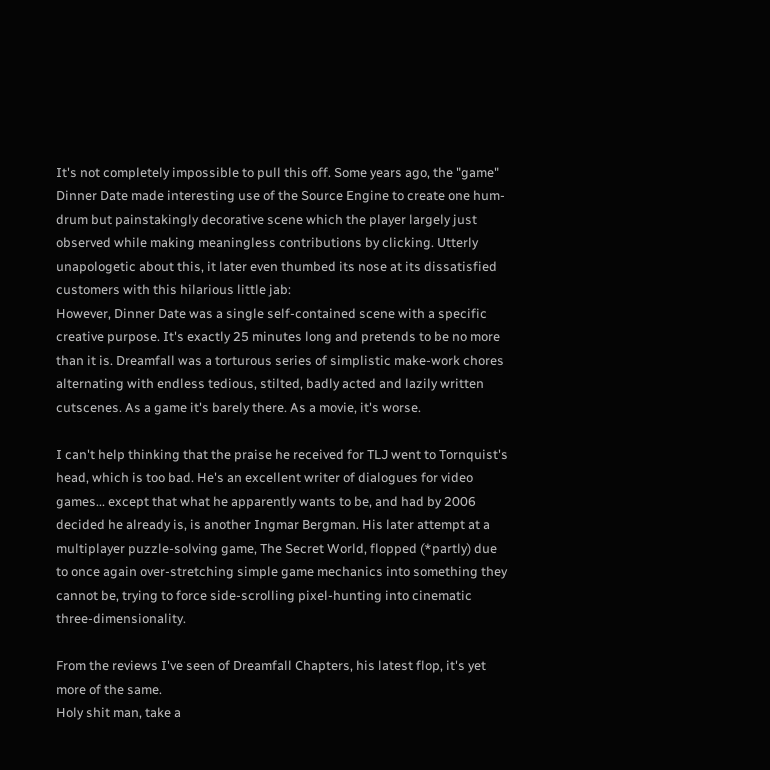It's not completely impossible to pull this off. Some years ago, the "game" Dinner Date made interesting use of the Source Engine to create one hum-drum but painstakingly decorative scene which the player largely just observed while making meaningless contributions by clicking. Utterly unapologetic about this, it later even thumbed its nose at its dissatisfied customers with this hilarious little jab:
However, Dinner Date was a single self-contained scene with a specific creative purpose. It's exactly 25 minutes long and pretends to be no more than it is. Dreamfall was a torturous series of simplistic make-work chores alternating with endless tedious, stilted, badly acted and lazily written cutscenes. As a game it's barely there. As a movie, it's worse.

I can't help thinking that the praise he received for TLJ went to Tornquist's head, which is too bad. He's an excellent writer of dialogues for video games... except that what he apparently wants to be, and had by 2006 decided he already is, is another Ingmar Bergman. His later attempt at a multiplayer puzzle-solving game, The Secret World, flopped (*partly) due to once again over-stretching simple game mechanics into something they cannot be, trying to force side-scrolling pixel-hunting into cinematic three-dimensionality.

From the reviews I've seen of Dreamfall Chapters, his latest flop, it's yet more of the same.
Holy shit man, take a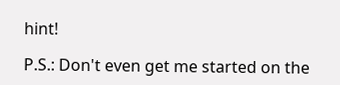hint!

P.S.: Don't even get me started on the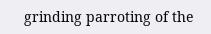grinding parroting of the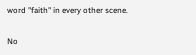word "faith" in every other scene.

No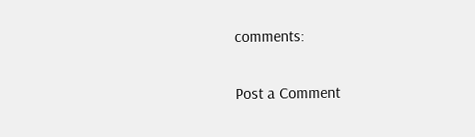comments:

Post a Comment